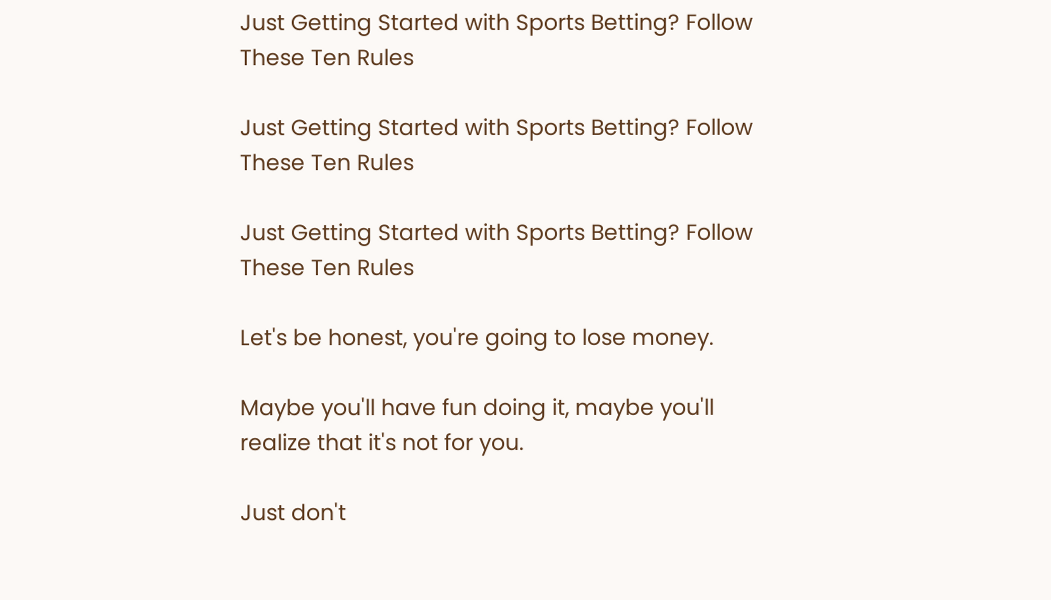Just Getting Started with Sports Betting? Follow These Ten Rules

Just Getting Started with Sports Betting? Follow These Ten Rules

Just Getting Started with Sports Betting? Follow These Ten Rules

Let's be honest, you're going to lose money.

Maybe you'll have fun doing it, maybe you'll realize that it's not for you.

Just don't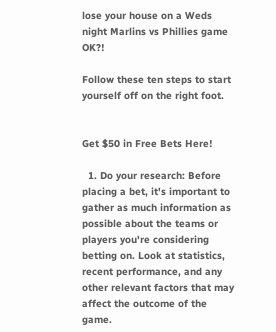lose your house on a Weds night Marlins vs Phillies game OK?!

Follow these ten steps to start yourself off on the right foot.


Get $50 in Free Bets Here!

  1. Do your research: Before placing a bet, it's important to gather as much information as possible about the teams or players you're considering betting on. Look at statistics, recent performance, and any other relevant factors that may affect the outcome of the game.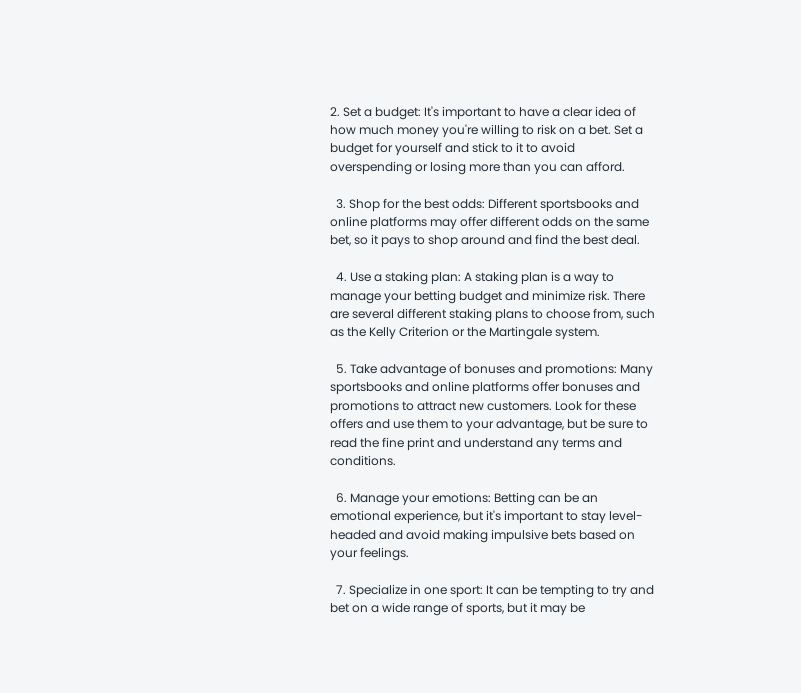2. Set a budget: It's important to have a clear idea of how much money you're willing to risk on a bet. Set a budget for yourself and stick to it to avoid overspending or losing more than you can afford.

  3. Shop for the best odds: Different sportsbooks and online platforms may offer different odds on the same bet, so it pays to shop around and find the best deal.

  4. Use a staking plan: A staking plan is a way to manage your betting budget and minimize risk. There are several different staking plans to choose from, such as the Kelly Criterion or the Martingale system.

  5. Take advantage of bonuses and promotions: Many sportsbooks and online platforms offer bonuses and promotions to attract new customers. Look for these offers and use them to your advantage, but be sure to read the fine print and understand any terms and conditions.

  6. Manage your emotions: Betting can be an emotional experience, but it's important to stay level-headed and avoid making impulsive bets based on your feelings.

  7. Specialize in one sport: It can be tempting to try and bet on a wide range of sports, but it may be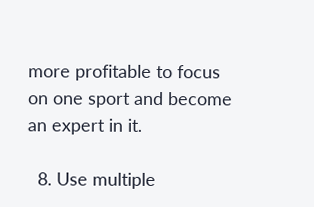more profitable to focus on one sport and become an expert in it.

  8. Use multiple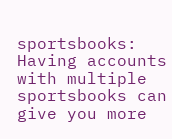sportsbooks: Having accounts with multiple sportsbooks can give you more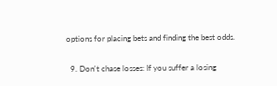options for placing bets and finding the best odds.

  9. Don't chase losses: If you suffer a losing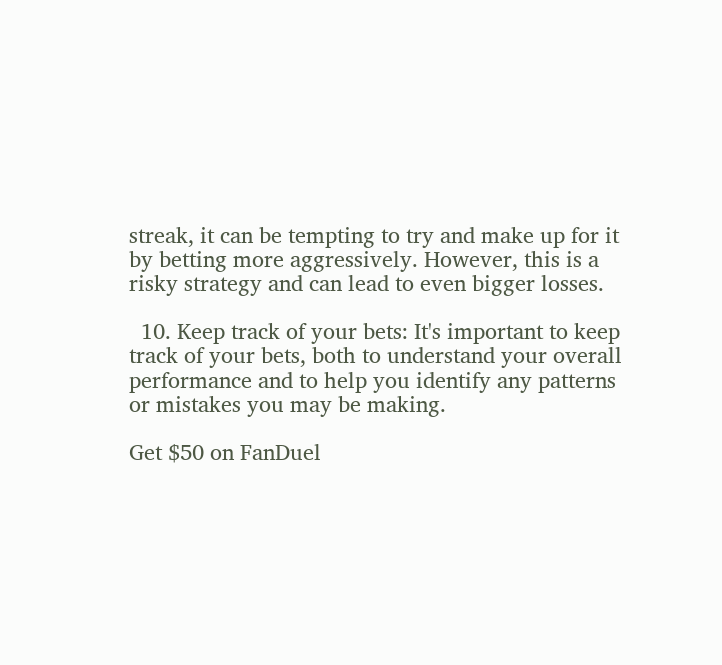streak, it can be tempting to try and make up for it by betting more aggressively. However, this is a risky strategy and can lead to even bigger losses.

  10. Keep track of your bets: It's important to keep track of your bets, both to understand your overall performance and to help you identify any patterns or mistakes you may be making.

Get $50 on FanDuel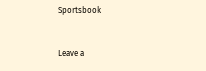Sportsbook


Leave a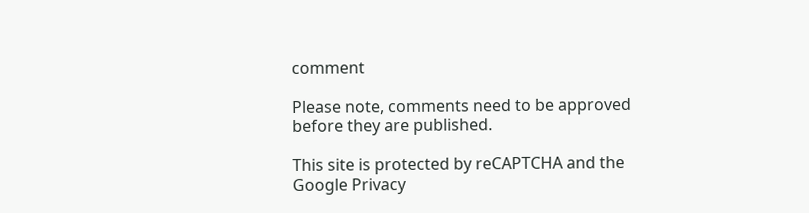comment

Please note, comments need to be approved before they are published.

This site is protected by reCAPTCHA and the Google Privacy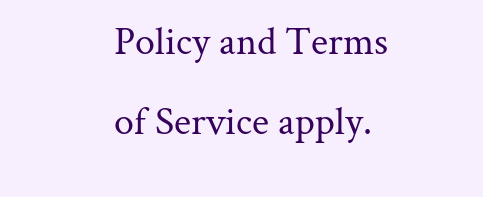Policy and Terms of Service apply.